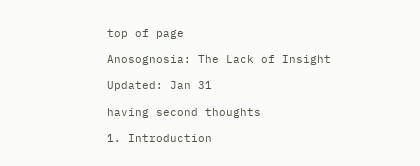top of page

Anosognosia: The Lack of Insight

Updated: Jan 31

having second thoughts

1. Introduction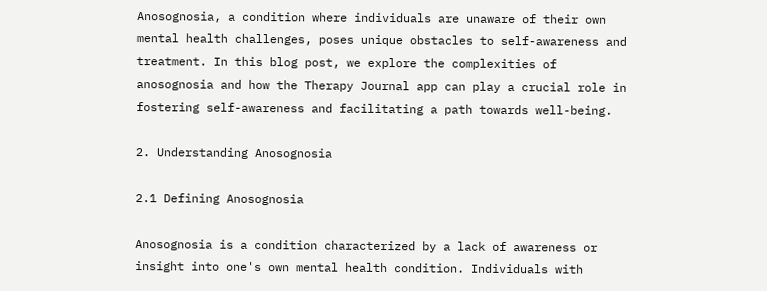Anosognosia, a condition where individuals are unaware of their own mental health challenges, poses unique obstacles to self-awareness and treatment. In this blog post, we explore the complexities of anosognosia and how the Therapy Journal app can play a crucial role in fostering self-awareness and facilitating a path towards well-being.

2. Understanding Anosognosia

2.1 Defining Anosognosia

Anosognosia is a condition characterized by a lack of awareness or insight into one's own mental health condition. Individuals with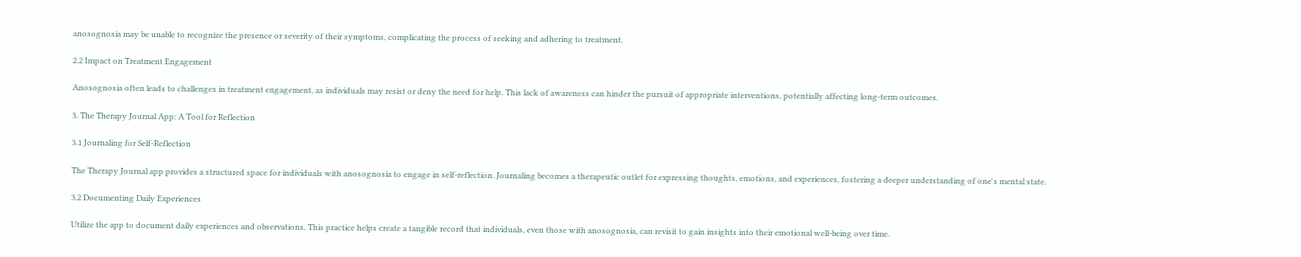anosognosia may be unable to recognize the presence or severity of their symptoms, complicating the process of seeking and adhering to treatment.

2.2 Impact on Treatment Engagement

Anosognosia often leads to challenges in treatment engagement, as individuals may resist or deny the need for help. This lack of awareness can hinder the pursuit of appropriate interventions, potentially affecting long-term outcomes.

3. The Therapy Journal App: A Tool for Reflection

3.1 Journaling for Self-Reflection

The Therapy Journal app provides a structured space for individuals with anosognosia to engage in self-reflection. Journaling becomes a therapeutic outlet for expressing thoughts, emotions, and experiences, fostering a deeper understanding of one's mental state.

3.2 Documenting Daily Experiences

Utilize the app to document daily experiences and observations. This practice helps create a tangible record that individuals, even those with anosognosia, can revisit to gain insights into their emotional well-being over time.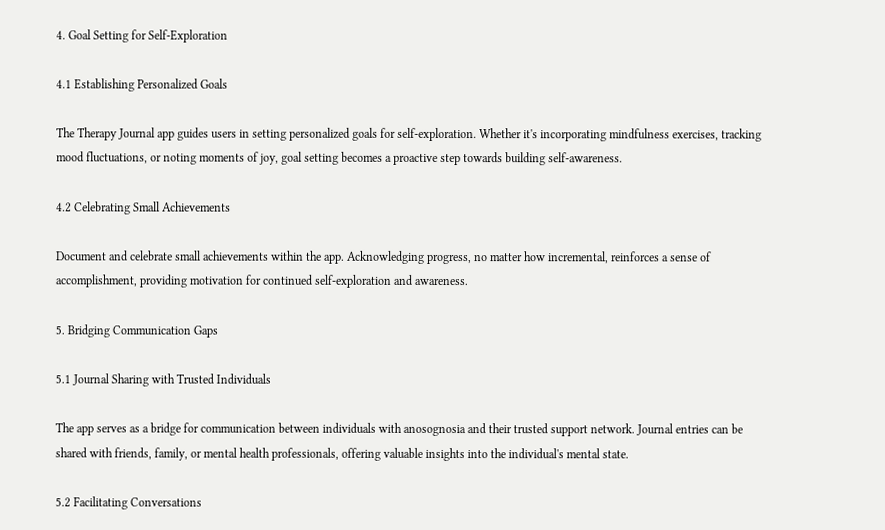4. Goal Setting for Self-Exploration

4.1 Establishing Personalized Goals

The Therapy Journal app guides users in setting personalized goals for self-exploration. Whether it's incorporating mindfulness exercises, tracking mood fluctuations, or noting moments of joy, goal setting becomes a proactive step towards building self-awareness.

4.2 Celebrating Small Achievements

Document and celebrate small achievements within the app. Acknowledging progress, no matter how incremental, reinforces a sense of accomplishment, providing motivation for continued self-exploration and awareness.

5. Bridging Communication Gaps

5.1 Journal Sharing with Trusted Individuals

The app serves as a bridge for communication between individuals with anosognosia and their trusted support network. Journal entries can be shared with friends, family, or mental health professionals, offering valuable insights into the individual's mental state.

5.2 Facilitating Conversations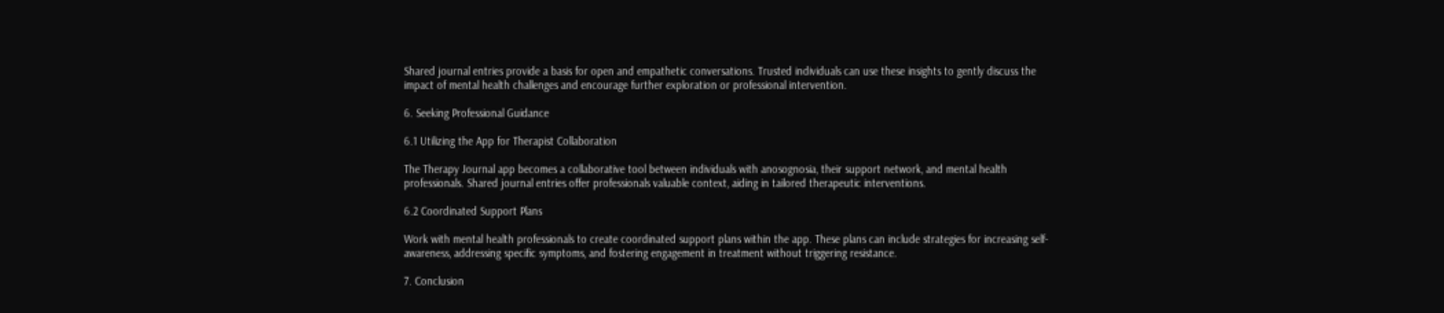Shared journal entries provide a basis for open and empathetic conversations. Trusted individuals can use these insights to gently discuss the impact of mental health challenges and encourage further exploration or professional intervention.

6. Seeking Professional Guidance

6.1 Utilizing the App for Therapist Collaboration

The Therapy Journal app becomes a collaborative tool between individuals with anosognosia, their support network, and mental health professionals. Shared journal entries offer professionals valuable context, aiding in tailored therapeutic interventions.

6.2 Coordinated Support Plans

Work with mental health professionals to create coordinated support plans within the app. These plans can include strategies for increasing self-awareness, addressing specific symptoms, and fostering engagement in treatment without triggering resistance.

7. Conclusion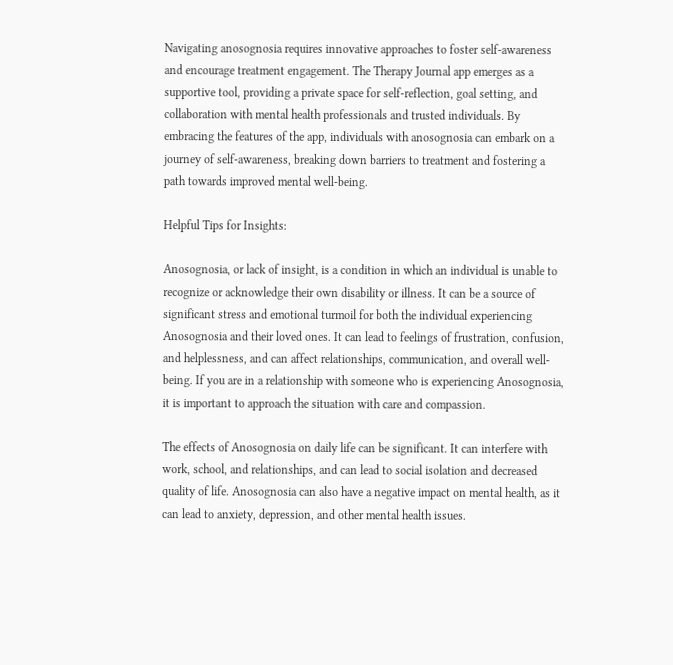Navigating anosognosia requires innovative approaches to foster self-awareness and encourage treatment engagement. The Therapy Journal app emerges as a supportive tool, providing a private space for self-reflection, goal setting, and collaboration with mental health professionals and trusted individuals. By embracing the features of the app, individuals with anosognosia can embark on a journey of self-awareness, breaking down barriers to treatment and fostering a path towards improved mental well-being.

Helpful Tips for Insights:

Anosognosia, or lack of insight, is a condition in which an individual is unable to recognize or acknowledge their own disability or illness. It can be a source of significant stress and emotional turmoil for both the individual experiencing Anosognosia and their loved ones. It can lead to feelings of frustration, confusion, and helplessness, and can affect relationships, communication, and overall well-being. If you are in a relationship with someone who is experiencing Anosognosia, it is important to approach the situation with care and compassion.

The effects of Anosognosia on daily life can be significant. It can interfere with work, school, and relationships, and can lead to social isolation and decreased quality of life. Anosognosia can also have a negative impact on mental health, as it can lead to anxiety, depression, and other mental health issues.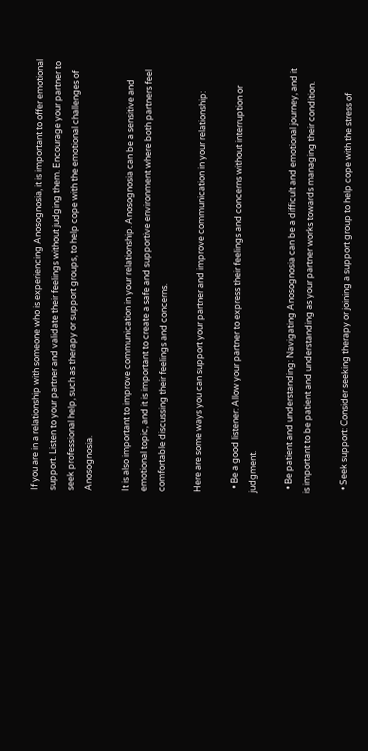If you are in a relationship with someone who is experiencing Anosognosia, it is important to offer emotional support. Listen to your partner and validate their feelings without judging them. Encourage your partner to seek professional help, such as therapy or support groups, to help cope with the emotional challenges of Anosognosia.

It is also important to improve communication in your relationship. Anosognosia can be a sensitive and emotional topic, and it is important to create a safe and supportive environment where both partners feel comfortable discussing their feelings and concerns.

Here are some ways you can support your partner and improve communication in your relationship:

  • Be a good listener: Allow your partner to express their feelings and concerns without interruption or judgment.

  • Be patient and understanding: Navigating Anosognosia can be a difficult and emotional journey, and it is important to be patient and understanding as your partner works towards managing their condition.

  • Seek support: Consider seeking therapy or joining a support group to help cope with the stress of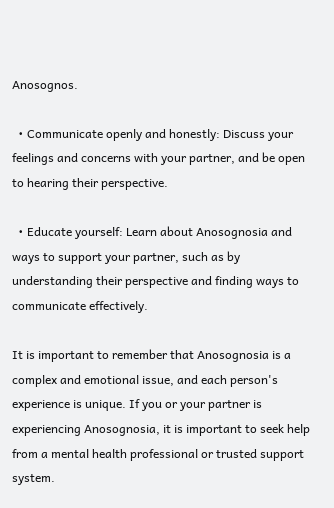Anosognos.

  • Communicate openly and honestly: Discuss your feelings and concerns with your partner, and be open to hearing their perspective.

  • Educate yourself: Learn about Anosognosia and ways to support your partner, such as by understanding their perspective and finding ways to communicate effectively.

It is important to remember that Anosognosia is a complex and emotional issue, and each person's experience is unique. If you or your partner is experiencing Anosognosia, it is important to seek help from a mental health professional or trusted support system.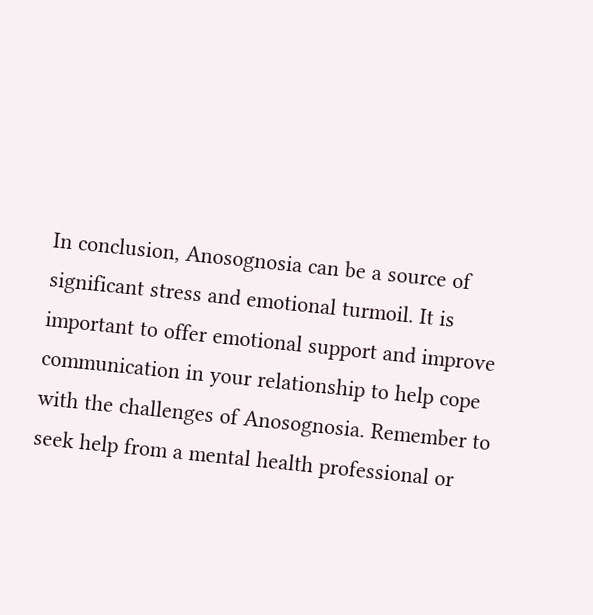In conclusion, Anosognosia can be a source of significant stress and emotional turmoil. It is important to offer emotional support and improve communication in your relationship to help cope with the challenges of Anosognosia. Remember to seek help from a mental health professional or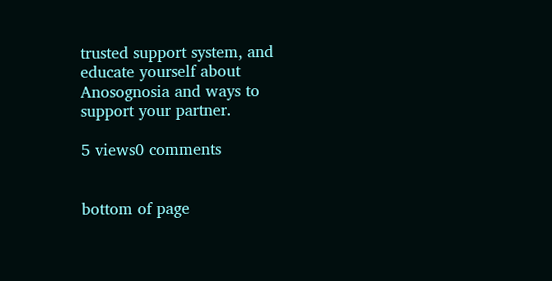trusted support system, and educate yourself about Anosognosia and ways to support your partner.

5 views0 comments


bottom of page